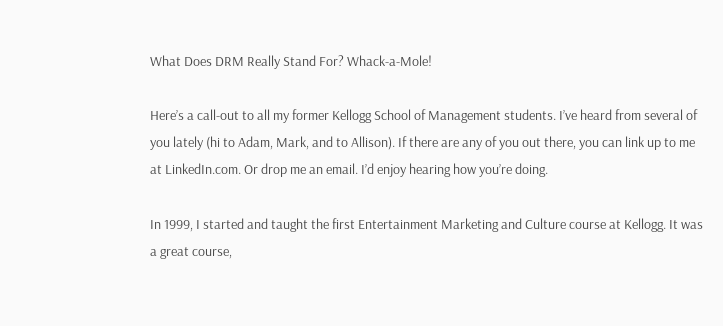What Does DRM Really Stand For? Whack-a-Mole!

Here’s a call-out to all my former Kellogg School of Management students. I’ve heard from several of you lately (hi to Adam, Mark, and to Allison). If there are any of you out there, you can link up to me at LinkedIn.com. Or drop me an email. I’d enjoy hearing how you’re doing.

In 1999, I started and taught the first Entertainment Marketing and Culture course at Kellogg. It was a great course,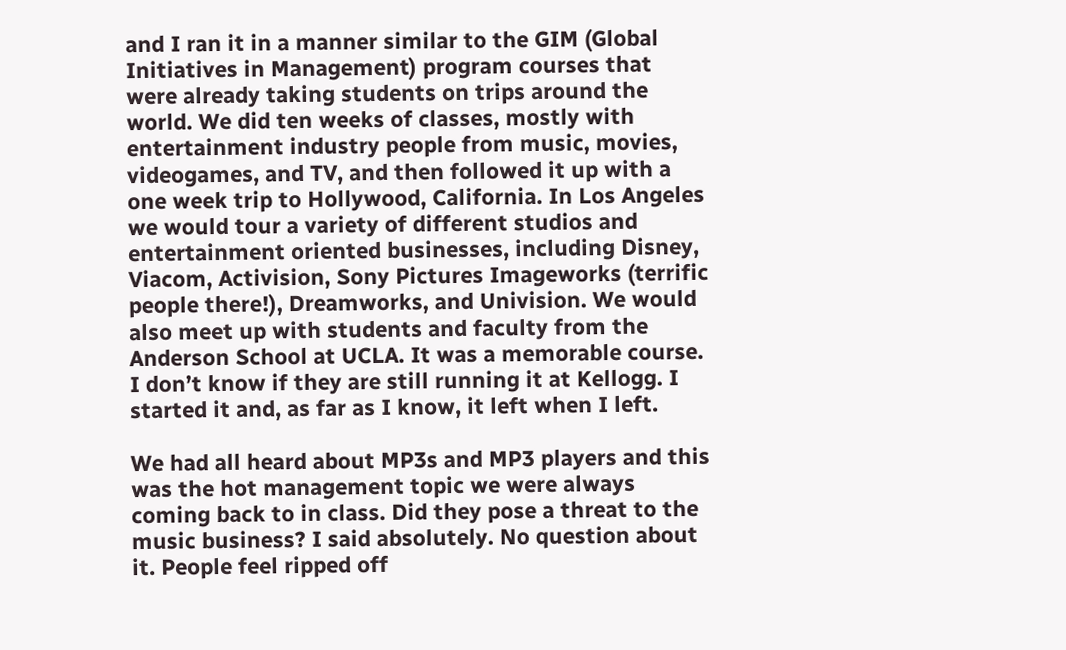and I ran it in a manner similar to the GIM (Global Initiatives in Management) program courses that were already taking students on trips around the world. We did ten weeks of classes, mostly with entertainment industry people from music, movies, videogames, and TV, and then followed it up with a one week trip to Hollywood, California. In Los Angeles we would tour a variety of different studios and entertainment oriented businesses, including Disney, Viacom, Activision, Sony Pictures Imageworks (terrific people there!), Dreamworks, and Univision. We would also meet up with students and faculty from the Anderson School at UCLA. It was a memorable course. I don’t know if they are still running it at Kellogg. I started it and, as far as I know, it left when I left.

We had all heard about MP3s and MP3 players and this was the hot management topic we were always coming back to in class. Did they pose a threat to the music business? I said absolutely. No question about it. People feel ripped off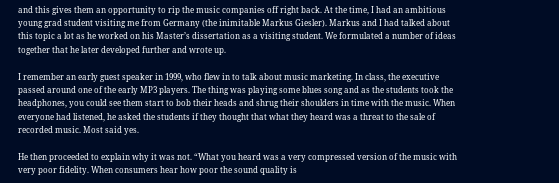and this gives them an opportunity to rip the music companies off right back. At the time, I had an ambitious young grad student visiting me from Germany (the inimitable Markus Giesler). Markus and I had talked about this topic a lot as he worked on his Master’s dissertation as a visiting student. We formulated a number of ideas together that he later developed further and wrote up.

I remember an early guest speaker in 1999, who flew in to talk about music marketing. In class, the executive passed around one of the early MP3 players. The thing was playing some blues song and as the students took the headphones, you could see them start to bob their heads and shrug their shoulders in time with the music. When everyone had listened, he asked the students if they thought that what they heard was a threat to the sale of recorded music. Most said yes.

He then proceeded to explain why it was not. “What you heard was a very compressed version of the music with very poor fidelity. When consumers hear how poor the sound quality is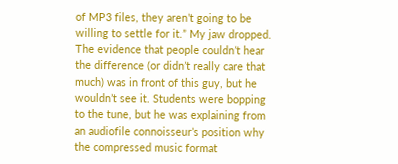of MP3 files, they aren’t going to be willing to settle for it.” My jaw dropped. The evidence that people couldn’t hear the difference (or didn’t really care that much) was in front of this guy, but he wouldn’t see it. Students were bopping to the tune, but he was explaining from an audiofile connoisseur’s position why the compressed music format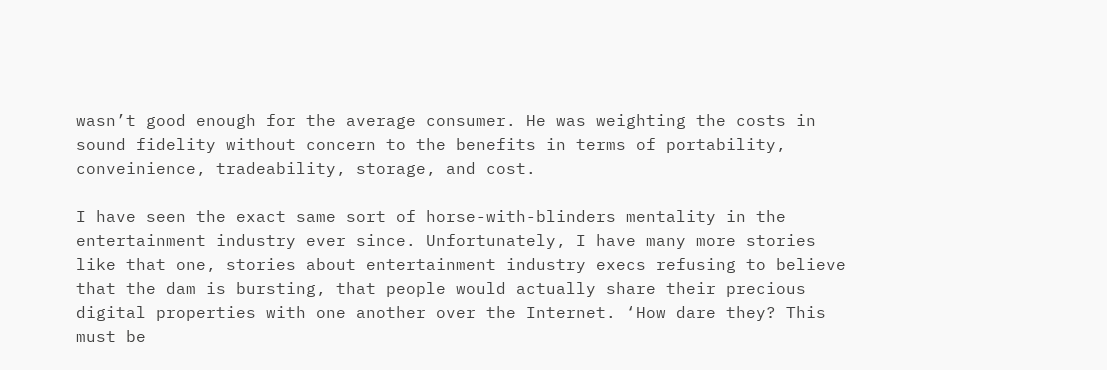wasn’t good enough for the average consumer. He was weighting the costs in sound fidelity without concern to the benefits in terms of portability, conveinience, tradeability, storage, and cost.

I have seen the exact same sort of horse-with-blinders mentality in the entertainment industry ever since. Unfortunately, I have many more stories like that one, stories about entertainment industry execs refusing to believe that the dam is bursting, that people would actually share their precious digital properties with one another over the Internet. ‘How dare they? This must be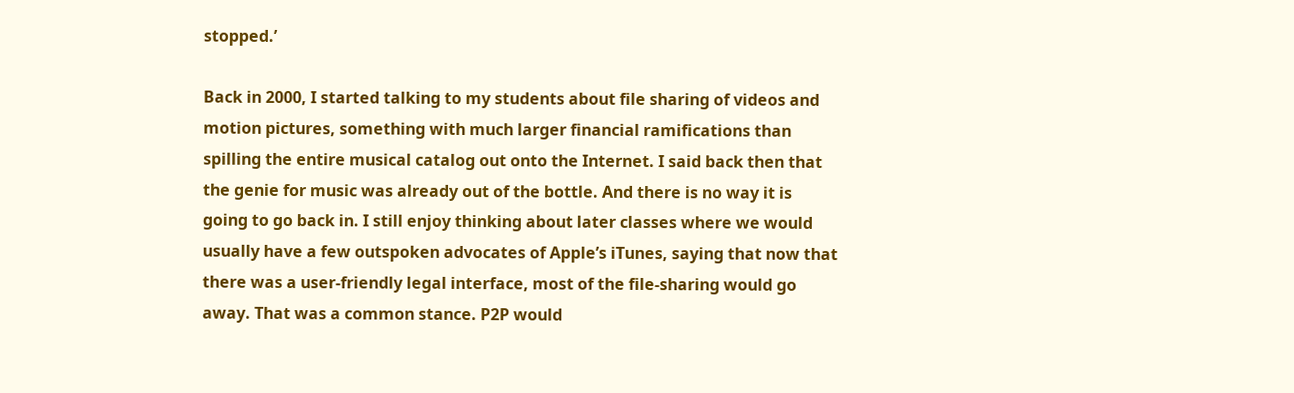stopped.’

Back in 2000, I started talking to my students about file sharing of videos and motion pictures, something with much larger financial ramifications than spilling the entire musical catalog out onto the Internet. I said back then that the genie for music was already out of the bottle. And there is no way it is going to go back in. I still enjoy thinking about later classes where we would usually have a few outspoken advocates of Apple’s iTunes, saying that now that there was a user-friendly legal interface, most of the file-sharing would go away. That was a common stance. P2P would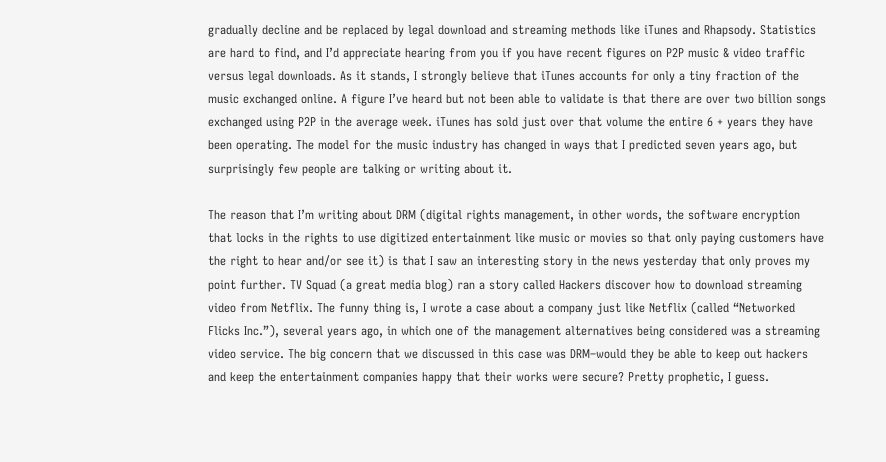gradually decline and be replaced by legal download and streaming methods like iTunes and Rhapsody. Statistics are hard to find, and I’d appreciate hearing from you if you have recent figures on P2P music & video traffic versus legal downloads. As it stands, I strongly believe that iTunes accounts for only a tiny fraction of the music exchanged online. A figure I’ve heard but not been able to validate is that there are over two billion songs exchanged using P2P in the average week. iTunes has sold just over that volume the entire 6 + years they have been operating. The model for the music industry has changed in ways that I predicted seven years ago, but surprisingly few people are talking or writing about it.

The reason that I’m writing about DRM (digital rights management, in other words, the software encryption that locks in the rights to use digitized entertainment like music or movies so that only paying customers have the right to hear and/or see it) is that I saw an interesting story in the news yesterday that only proves my point further. TV Squad (a great media blog) ran a story called Hackers discover how to download streaming video from Netflix. The funny thing is, I wrote a case about a company just like Netflix (called “Networked Flicks Inc.”), several years ago, in which one of the management alternatives being considered was a streaming video service. The big concern that we discussed in this case was DRM–would they be able to keep out hackers and keep the entertainment companies happy that their works were secure? Pretty prophetic, I guess.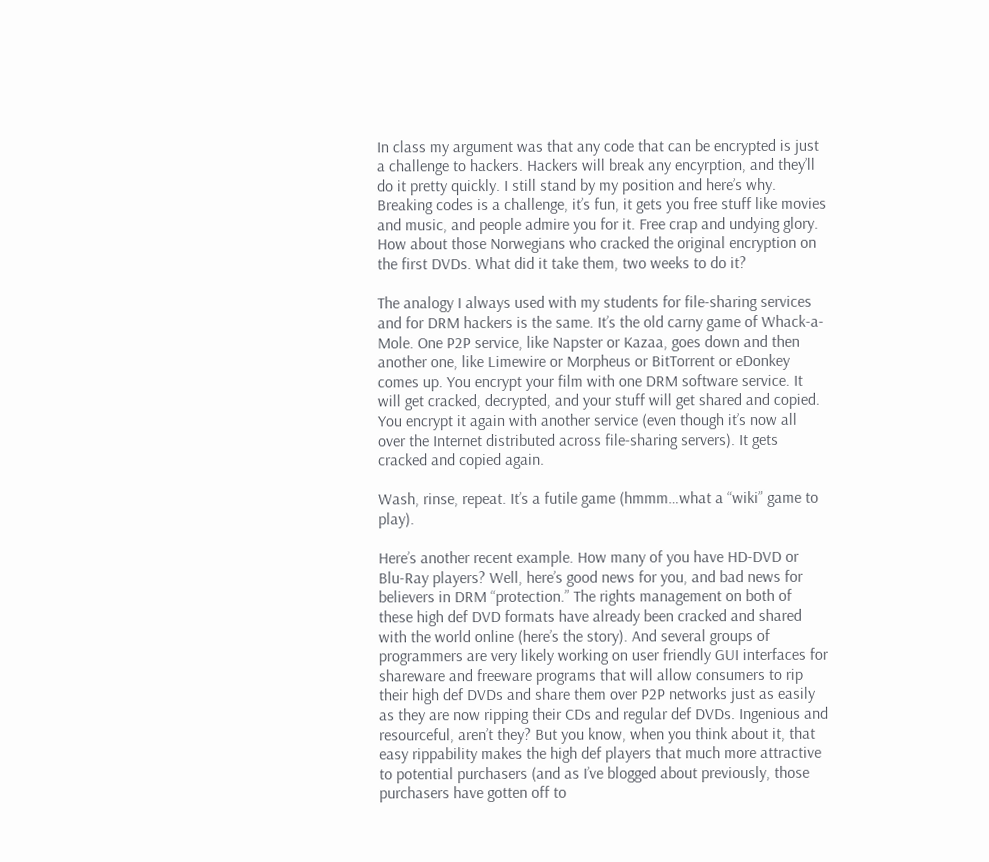In class my argument was that any code that can be encrypted is just a challenge to hackers. Hackers will break any encyrption, and they’ll do it pretty quickly. I still stand by my position and here’s why. Breaking codes is a challenge, it’s fun, it gets you free stuff like movies and music, and people admire you for it. Free crap and undying glory. How about those Norwegians who cracked the original encryption on the first DVDs. What did it take them, two weeks to do it?

The analogy I always used with my students for file-sharing services and for DRM hackers is the same. It’s the old carny game of Whack-a-Mole. One P2P service, like Napster or Kazaa, goes down and then another one, like Limewire or Morpheus or BitTorrent or eDonkey comes up. You encrypt your film with one DRM software service. It will get cracked, decrypted, and your stuff will get shared and copied. You encrypt it again with another service (even though it’s now all over the Internet distributed across file-sharing servers). It gets cracked and copied again.

Wash, rinse, repeat. It’s a futile game (hmmm…what a “wiki” game to play).

Here’s another recent example. How many of you have HD-DVD or Blu-Ray players? Well, here’s good news for you, and bad news for believers in DRM “protection.” The rights management on both of these high def DVD formats have already been cracked and shared with the world online (here’s the story). And several groups of programmers are very likely working on user friendly GUI interfaces for shareware and freeware programs that will allow consumers to rip their high def DVDs and share them over P2P networks just as easily as they are now ripping their CDs and regular def DVDs. Ingenious and resourceful, aren’t they? But you know, when you think about it, that easy rippability makes the high def players that much more attractive to potential purchasers (and as I’ve blogged about previously, those purchasers have gotten off to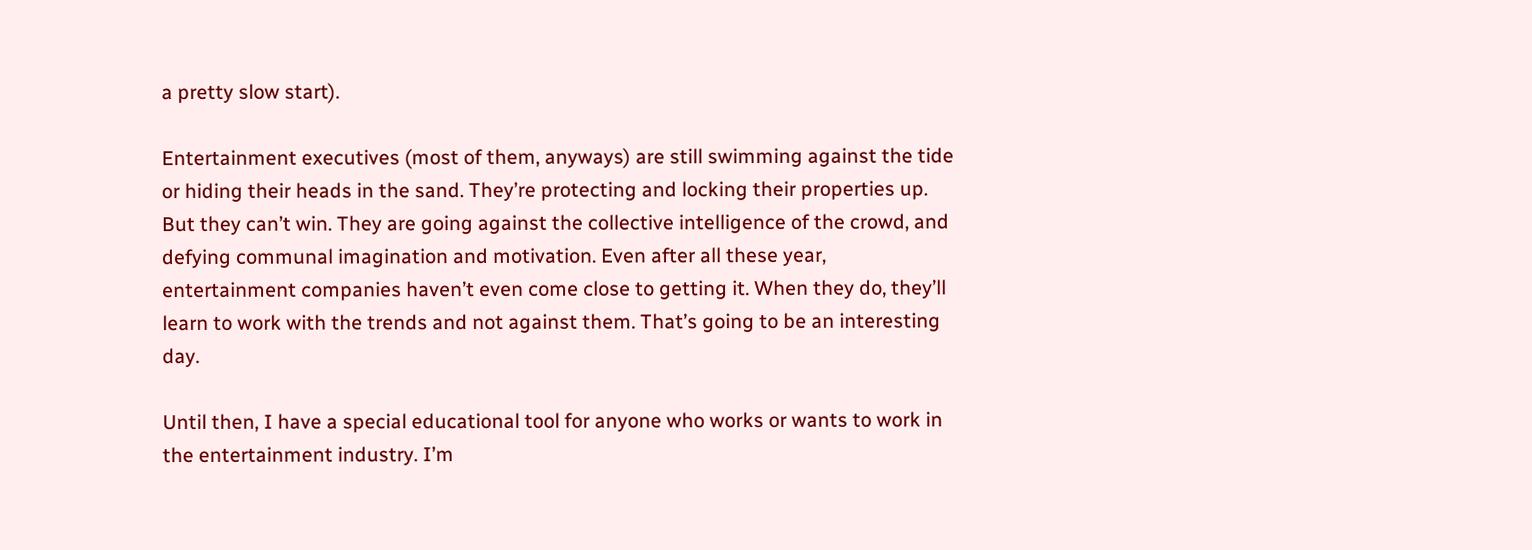a pretty slow start).

Entertainment executives (most of them, anyways) are still swimming against the tide or hiding their heads in the sand. They’re protecting and locking their properties up. But they can’t win. They are going against the collective intelligence of the crowd, and defying communal imagination and motivation. Even after all these year, entertainment companies haven’t even come close to getting it. When they do, they’ll learn to work with the trends and not against them. That’s going to be an interesting day.

Until then, I have a special educational tool for anyone who works or wants to work in the entertainment industry. I’m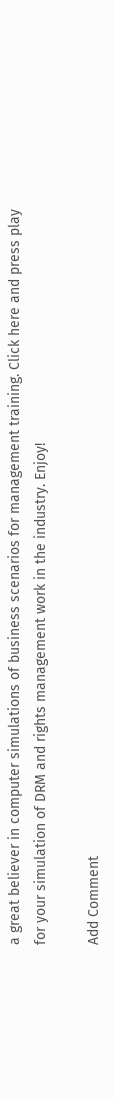a great believer in computer simulations of business scenarios for management training. Click here and press play for your simulation of DRM and rights management work in the industry. Enjoy!

Add Comment